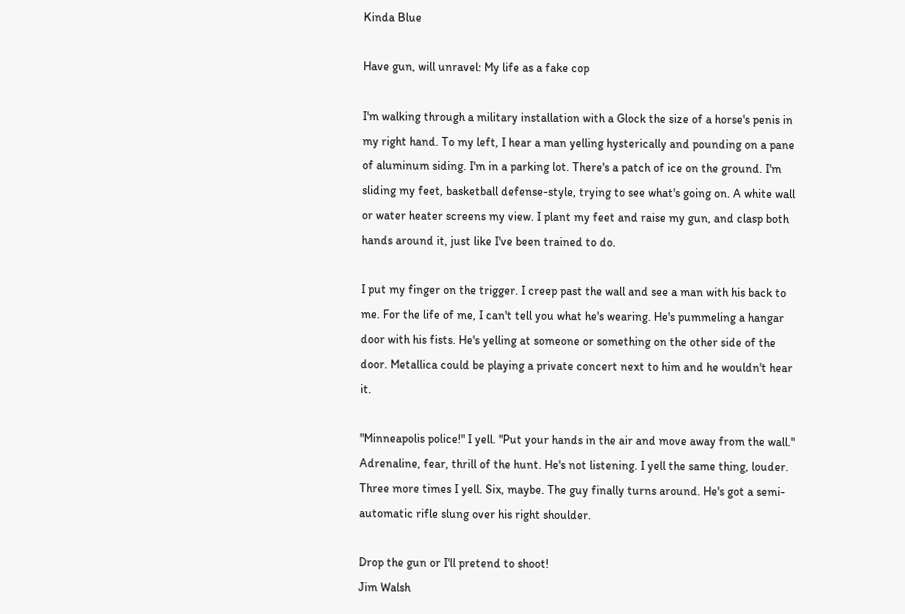Kinda Blue

Have gun, will unravel: My life as a fake cop

I'm walking through a military installation with a Glock the size of a horse's penis in my right hand. To my left, I hear a man yelling hysterically and pounding on a pane of aluminum siding. I'm in a parking lot. There's a patch of ice on the ground. I'm sliding my feet, basketball defense-style, trying to see what's going on. A white wall or water heater screens my view. I plant my feet and raise my gun, and clasp both hands around it, just like I've been trained to do.

I put my finger on the trigger. I creep past the wall and see a man with his back to me. For the life of me, I can't tell you what he's wearing. He's pummeling a hangar door with his fists. He's yelling at someone or something on the other side of the door. Metallica could be playing a private concert next to him and he wouldn't hear it.

"Minneapolis police!" I yell. "Put your hands in the air and move away from the wall." Adrenaline, fear, thrill of the hunt. He's not listening. I yell the same thing, louder. Three more times I yell. Six, maybe. The guy finally turns around. He's got a semi-automatic rifle slung over his right shoulder.

Drop the gun or I'll pretend to shoot!
Jim Walsh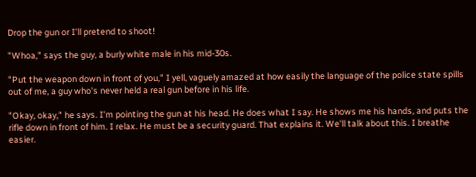Drop the gun or I'll pretend to shoot!

"Whoa," says the guy, a burly white male in his mid-30s.

"Put the weapon down in front of you," I yell, vaguely amazed at how easily the language of the police state spills out of me, a guy who's never held a real gun before in his life.

"Okay, okay," he says. I'm pointing the gun at his head. He does what I say. He shows me his hands, and puts the rifle down in front of him. I relax. He must be a security guard. That explains it. We'll talk about this. I breathe easier.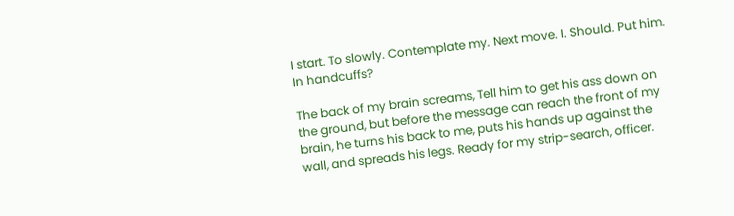I start. To slowly. Contemplate my. Next move. I. Should. Put him. In handcuffs?

The back of my brain screams, Tell him to get his ass down on the ground, but before the message can reach the front of my brain, he turns his back to me, puts his hands up against the wall, and spreads his legs. Ready for my strip-search, officer.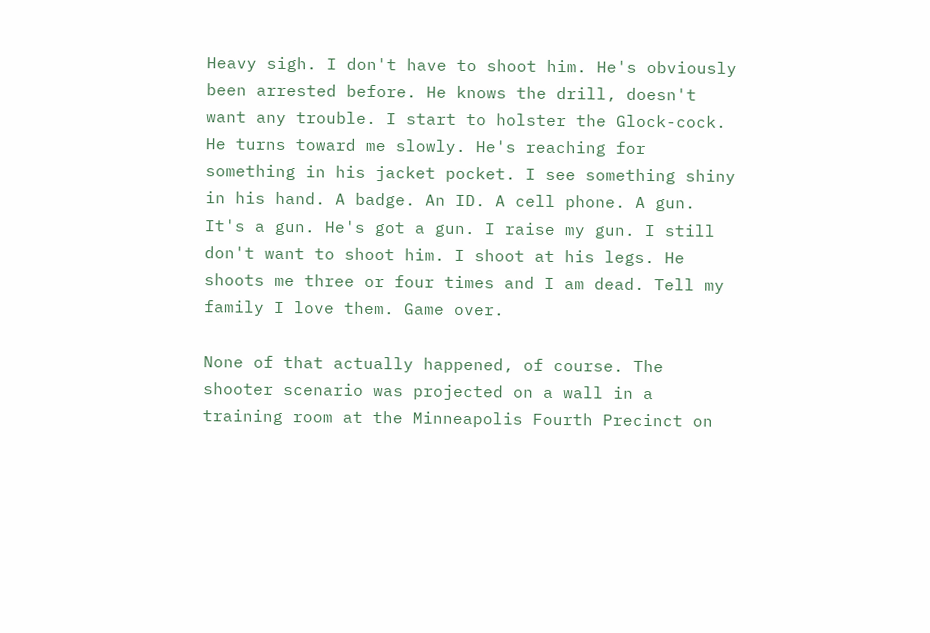Heavy sigh. I don't have to shoot him. He's obviously been arrested before. He knows the drill, doesn't want any trouble. I start to holster the Glock-cock. He turns toward me slowly. He's reaching for something in his jacket pocket. I see something shiny in his hand. A badge. An ID. A cell phone. A gun. It's a gun. He's got a gun. I raise my gun. I still don't want to shoot him. I shoot at his legs. He shoots me three or four times and I am dead. Tell my family I love them. Game over.

None of that actually happened, of course. The shooter scenario was projected on a wall in a training room at the Minneapolis Fourth Precinct on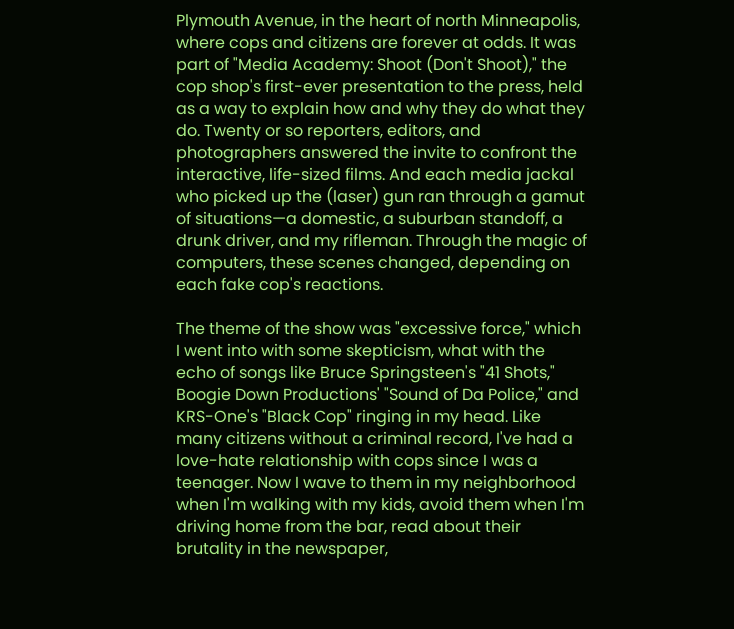Plymouth Avenue, in the heart of north Minneapolis, where cops and citizens are forever at odds. It was part of "Media Academy: Shoot (Don't Shoot)," the cop shop's first-ever presentation to the press, held as a way to explain how and why they do what they do. Twenty or so reporters, editors, and photographers answered the invite to confront the interactive, life-sized films. And each media jackal who picked up the (laser) gun ran through a gamut of situations—a domestic, a suburban standoff, a drunk driver, and my rifleman. Through the magic of computers, these scenes changed, depending on each fake cop's reactions.

The theme of the show was "excessive force," which I went into with some skepticism, what with the echo of songs like Bruce Springsteen's "41 Shots," Boogie Down Productions' "Sound of Da Police," and KRS-One's "Black Cop" ringing in my head. Like many citizens without a criminal record, I've had a love-hate relationship with cops since I was a teenager. Now I wave to them in my neighborhood when I'm walking with my kids, avoid them when I'm driving home from the bar, read about their brutality in the newspaper,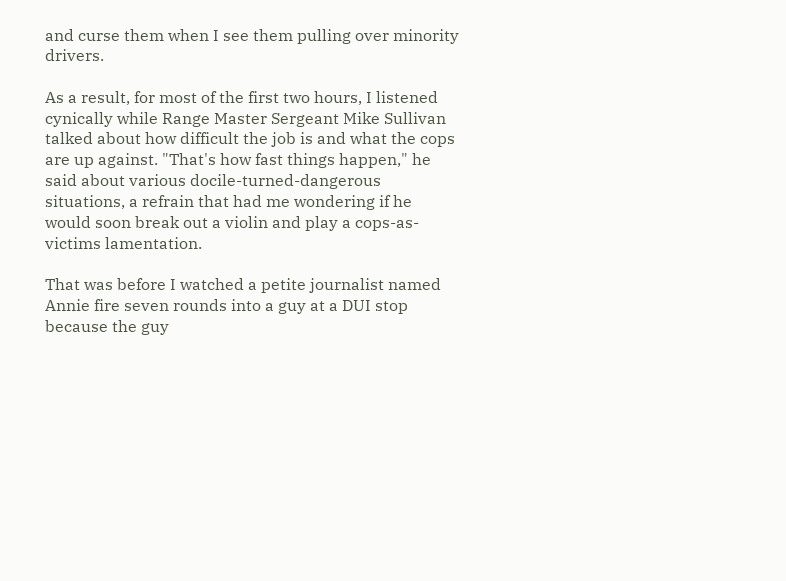and curse them when I see them pulling over minority drivers.

As a result, for most of the first two hours, I listened cynically while Range Master Sergeant Mike Sullivan talked about how difficult the job is and what the cops are up against. "That's how fast things happen," he said about various docile-turned-dangerous situations, a refrain that had me wondering if he would soon break out a violin and play a cops-as-victims lamentation.

That was before I watched a petite journalist named Annie fire seven rounds into a guy at a DUI stop because the guy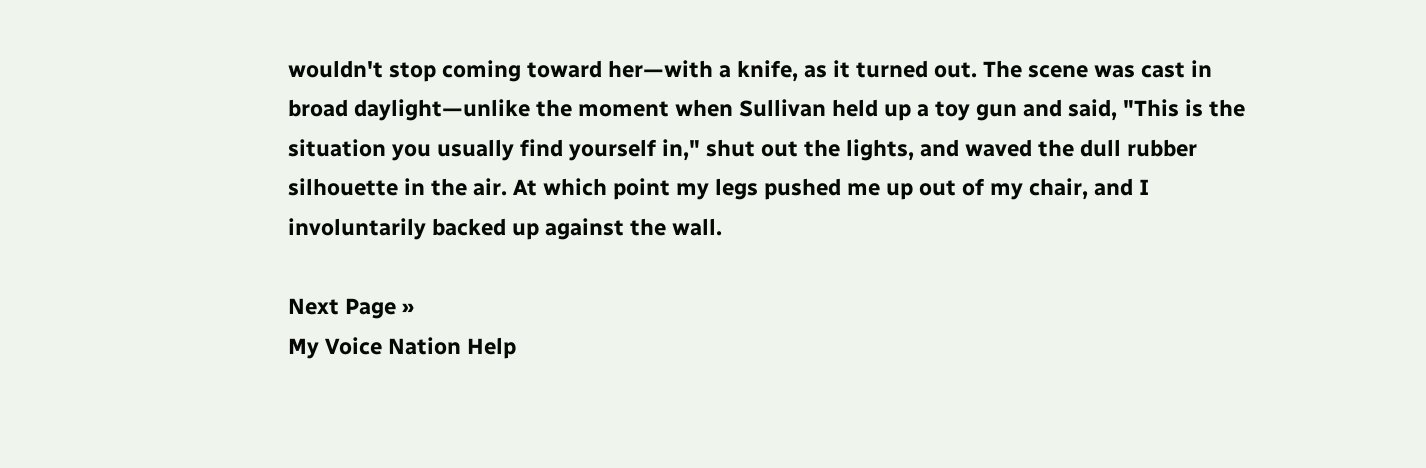wouldn't stop coming toward her—with a knife, as it turned out. The scene was cast in broad daylight—unlike the moment when Sullivan held up a toy gun and said, "This is the situation you usually find yourself in," shut out the lights, and waved the dull rubber silhouette in the air. At which point my legs pushed me up out of my chair, and I involuntarily backed up against the wall.

Next Page »
My Voice Nation Help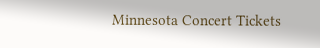Minnesota Concert Tickets